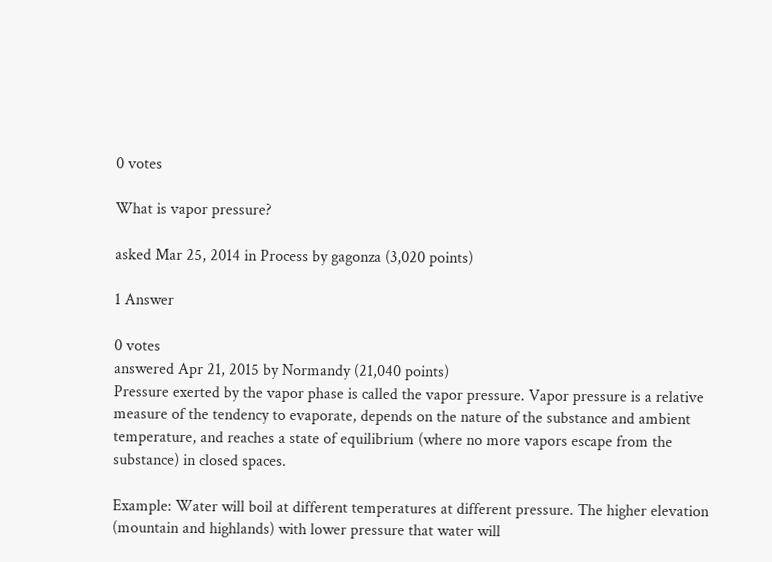0 votes

What is vapor pressure?

asked Mar 25, 2014 in Process by gagonza (3,020 points)

1 Answer

0 votes
answered Apr 21, 2015 by Normandy (21,040 points)
Pressure exerted by the vapor phase is called the vapor pressure. Vapor pressure is a relative measure of the tendency to evaporate, depends on the nature of the substance and ambient temperature, and reaches a state of equilibrium (where no more vapors escape from the substance) in closed spaces.

Example: Water will boil at different temperatures at different pressure. The higher elevation (mountain and highlands) with lower pressure that water will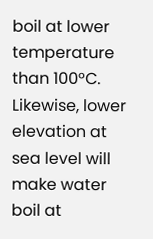boil at lower temperature than 100°C. Likewise, lower elevation at sea level will make water boil at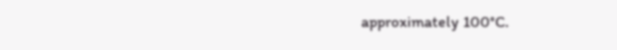approximately 100°C.